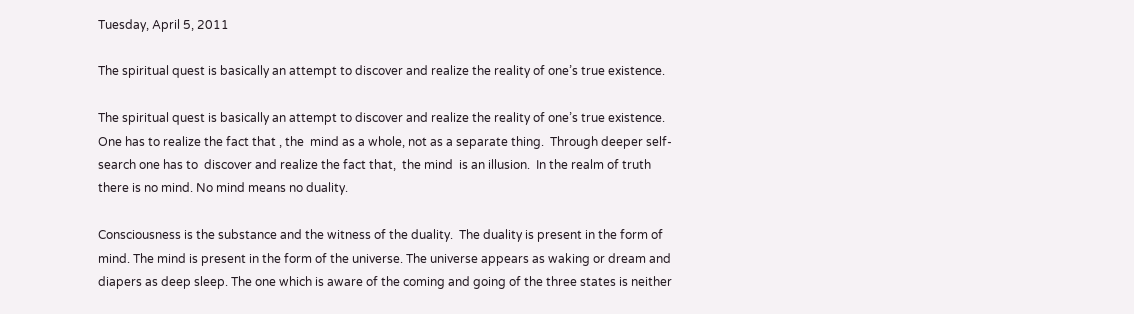Tuesday, April 5, 2011

The spiritual quest is basically an attempt to discover and realize the reality of one’s true existence.

The spiritual quest is basically an attempt to discover and realize the reality of one’s true existence. One has to realize the fact that , the  mind as a whole, not as a separate thing.  Through deeper self-search one has to  discover and realize the fact that,  the mind  is an illusion.  In the realm of truth there is no mind. No mind means no duality.

Consciousness is the substance and the witness of the duality.  The duality is present in the form of mind. The mind is present in the form of the universe. The universe appears as waking or dream and diapers as deep sleep. The one which is aware of the coming and going of the three states is neither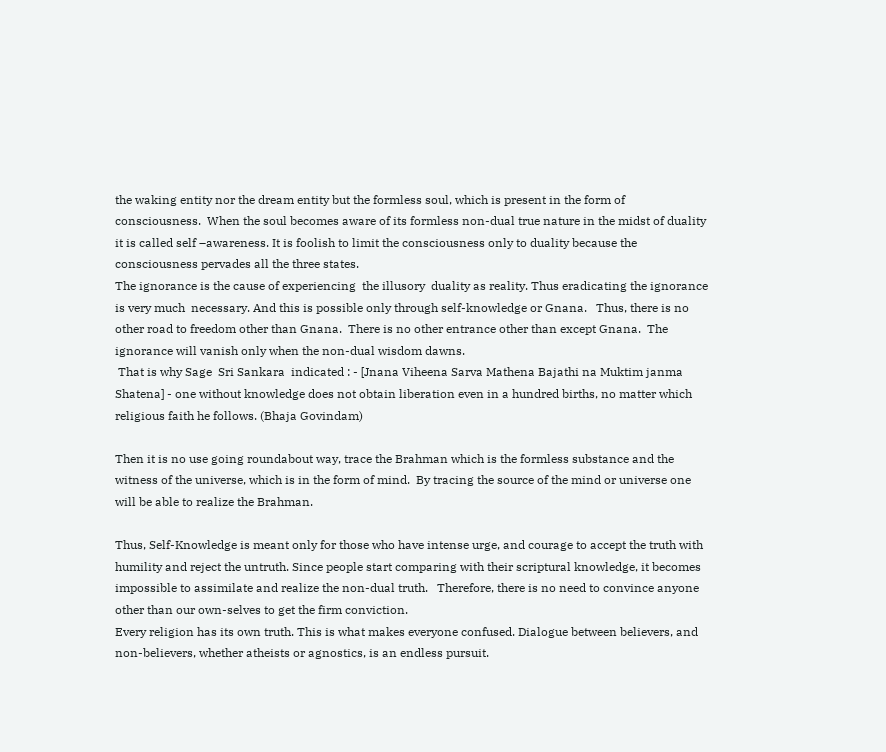the waking entity nor the dream entity but the formless soul, which is present in the form of consciousness.  When the soul becomes aware of its formless non-dual true nature in the midst of duality it is called self –awareness. It is foolish to limit the consciousness only to duality because the consciousness pervades all the three states.
The ignorance is the cause of experiencing  the illusory  duality as reality. Thus eradicating the ignorance is very much  necessary. And this is possible only through self-knowledge or Gnana.   Thus, there is no other road to freedom other than Gnana.  There is no other entrance other than except Gnana.  The ignorance will vanish only when the non-dual wisdom dawns.
 That is why Sage  Sri Sankara  indicated : - [Jnana Viheena Sarva Mathena Bajathi na Muktim janma Shatena] - one without knowledge does not obtain liberation even in a hundred births, no matter which religious faith he follows. (Bhaja Govindam)

Then it is no use going roundabout way, trace the Brahman which is the formless substance and the witness of the universe, which is in the form of mind.  By tracing the source of the mind or universe one will be able to realize the Brahman.

Thus, Self-Knowledge is meant only for those who have intense urge, and courage to accept the truth with humility and reject the untruth. Since people start comparing with their scriptural knowledge, it becomes impossible to assimilate and realize the non-dual truth.   Therefore, there is no need to convince anyone other than our own-selves to get the firm conviction.
Every religion has its own truth. This is what makes everyone confused. Dialogue between believers, and non-believers, whether atheists or agnostics, is an endless pursuit.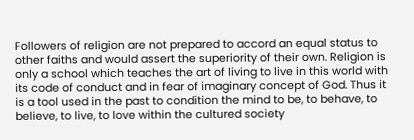Followers of religion are not prepared to accord an equal status to other faiths and would assert the superiority of their own. Religion is only a school which teaches the art of living to live in this world with its code of conduct and in fear of imaginary concept of God. Thus it is a tool used in the past to condition the mind to be, to behave, to believe, to live, to love within the cultured society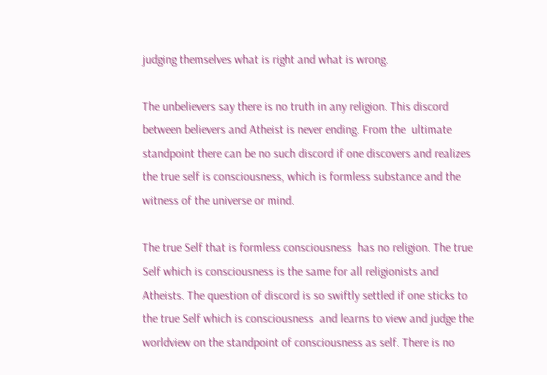judging themselves what is right and what is wrong.

The unbelievers say there is no truth in any religion. This discord between believers and Atheist is never ending. From the  ultimate standpoint there can be no such discord if one discovers and realizes the true self is consciousness, which is formless substance and the witness of the universe or mind.

The true Self that is formless consciousness  has no religion. The true Self which is consciousness is the same for all religionists and Atheists. The question of discord is so swiftly settled if one sticks to the true Self which is consciousness  and learns to view and judge the worldview on the standpoint of consciousness as self. There is no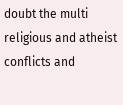doubt the multi religious and atheist conflicts and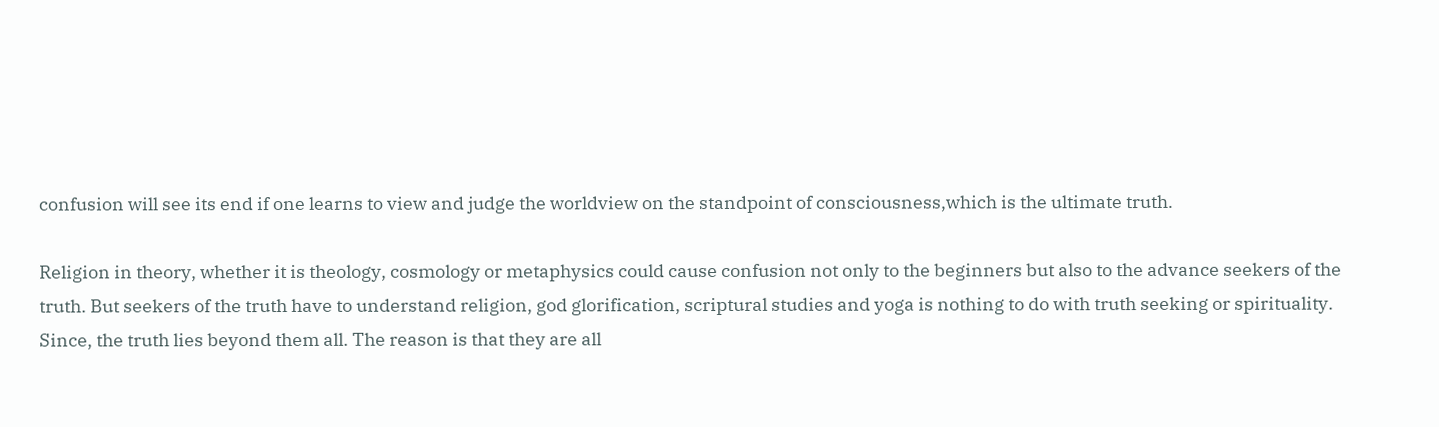confusion will see its end if one learns to view and judge the worldview on the standpoint of consciousness,which is the ultimate truth.

Religion in theory, whether it is theology, cosmology or metaphysics could cause confusion not only to the beginners but also to the advance seekers of the truth. But seekers of the truth have to understand religion, god glorification, scriptural studies and yoga is nothing to do with truth seeking or spirituality. Since, the truth lies beyond them all. The reason is that they are all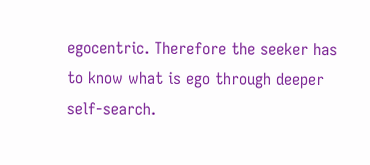egocentric. Therefore the seeker has to know what is ego through deeper self-search.